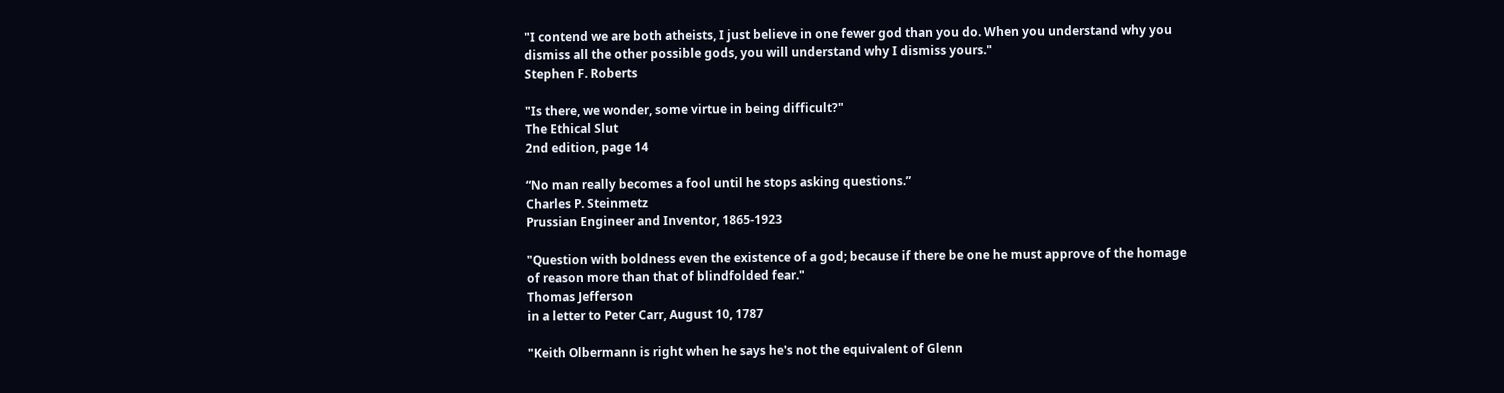"I contend we are both atheists, I just believe in one fewer god than you do. When you understand why you dismiss all the other possible gods, you will understand why I dismiss yours."
Stephen F. Roberts

"Is there, we wonder, some virtue in being difficult?"
The Ethical Slut
2nd edition, page 14

“No man really becomes a fool until he stops asking questions.”
Charles P. Steinmetz
Prussian Engineer and Inventor, 1865-1923

"Question with boldness even the existence of a god; because if there be one he must approve of the homage of reason more than that of blindfolded fear."
Thomas Jefferson
in a letter to Peter Carr, August 10, 1787

"Keith Olbermann is right when he says he's not the equivalent of Glenn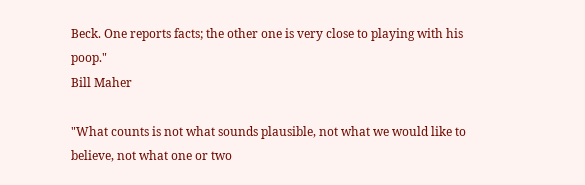Beck. One reports facts; the other one is very close to playing with his poop."
Bill Maher

"What counts is not what sounds plausible, not what we would like to believe, not what one or two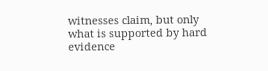witnesses claim, but only what is supported by hard evidence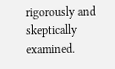rigorously and skeptically examined.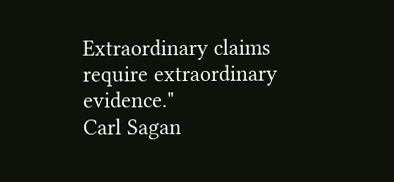Extraordinary claims require extraordinary evidence."
Carl Sagan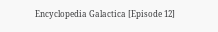Encyclopedia Galactica [Episode 12]